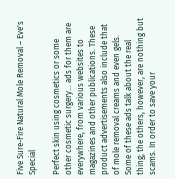Five Sure-Fire Natural Mole Removal – Eve's Special

Perfect skin using cosmetics or some other cosmetic surgery… ads for them are everywhere, from various websites to magazines and other publications. These product advertisements also include that of mole removal creams and even gels. Some of these ads talk about the real thing; the others, however, are nothing but scams. In order to save your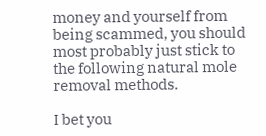money and yourself from being scammed, you should most probably just stick to the following natural mole removal methods.

I bet you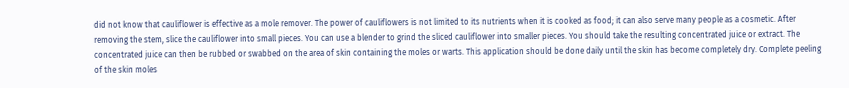did not know that cauliflower is effective as a mole remover. The power of cauliflowers is not limited to its nutrients when it is cooked as food; it can also serve many people as a cosmetic. After removing the stem, slice the cauliflower into small pieces. You can use a blender to grind the sliced cauliflower into smaller pieces. You should take the resulting concentrated juice or extract. The concentrated juice can then be rubbed or swabbed on the area of skin containing the moles or warts. This application should be done daily until the skin has become completely dry. Complete peeling of the skin moles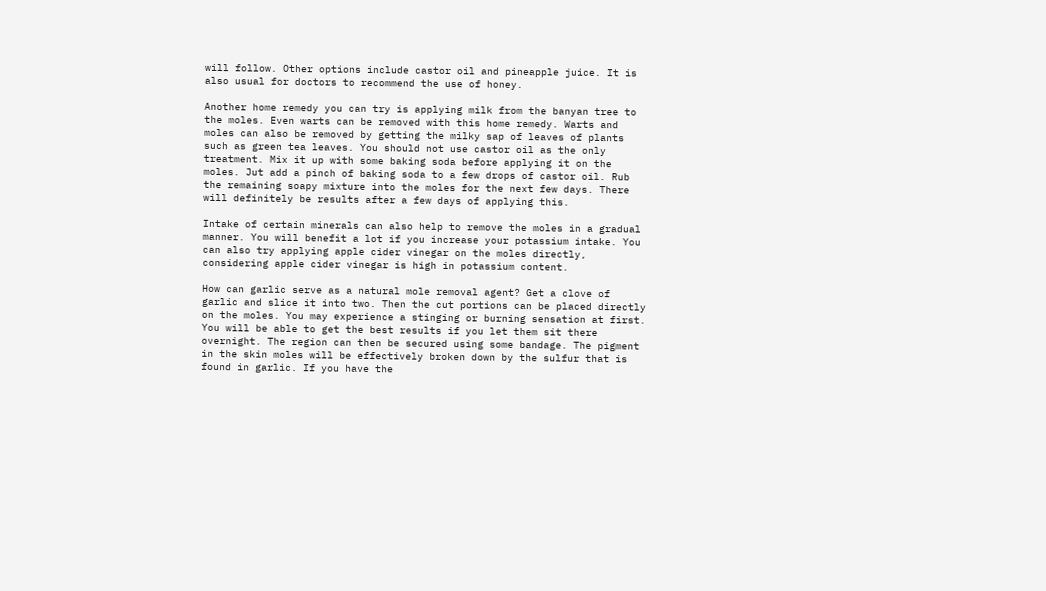will follow. Other options include castor oil and pineapple juice. It is also usual for doctors to recommend the use of honey.

Another home remedy you can try is applying milk from the banyan tree to the moles. Even warts can be removed with this home remedy. Warts and moles can also be removed by getting the milky sap of leaves of plants such as green tea leaves. You should not use castor oil as the only treatment. Mix it up with some baking soda before applying it on the moles. Jut add a pinch of baking soda to a few drops of castor oil. Rub the remaining soapy mixture into the moles for the next few days. There will definitely be results after a few days of applying this.

Intake of certain minerals can also help to remove the moles in a gradual manner. You will benefit a lot if you increase your potassium intake. You can also try applying apple cider vinegar on the moles directly, considering apple cider vinegar is high in potassium content.

How can garlic serve as a natural mole removal agent? Get a clove of garlic and slice it into two. Then the cut portions can be placed directly on the moles. You may experience a stinging or burning sensation at first. You will be able to get the best results if you let them sit there overnight. The region can then be secured using some bandage. The pigment in the skin moles will be effectively broken down by the sulfur that is found in garlic. If you have the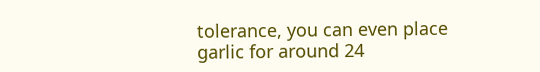tolerance, you can even place garlic for around 24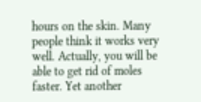hours on the skin. Many people think it works very well. Actually, you will be able to get rid of moles faster. Yet another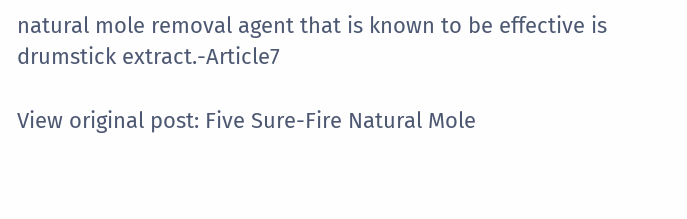natural mole removal agent that is known to be effective is drumstick extract.-Article7

View original post: Five Sure-Fire Natural Mole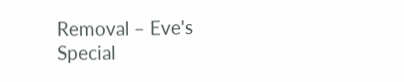Removal – Eve's Special